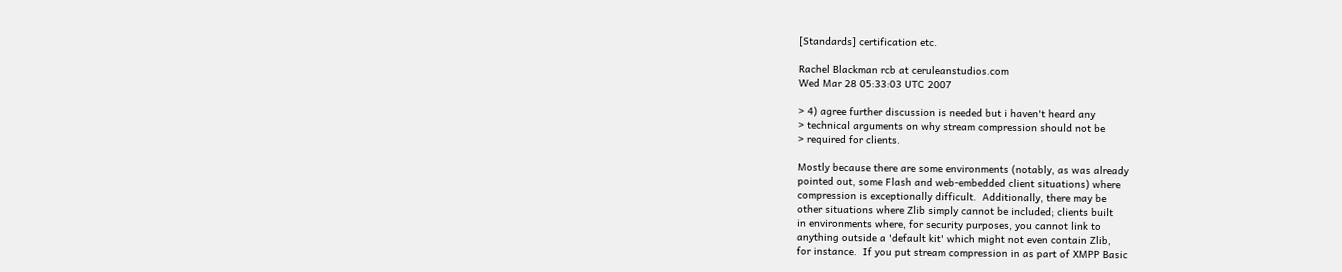[Standards] certification etc.

Rachel Blackman rcb at ceruleanstudios.com
Wed Mar 28 05:33:03 UTC 2007

> 4) agree further discussion is needed but i haven't heard any
> technical arguments on why stream compression should not be
> required for clients.

Mostly because there are some environments (notably, as was already
pointed out, some Flash and web-embedded client situations) where
compression is exceptionally difficult.  Additionally, there may be
other situations where Zlib simply cannot be included; clients built
in environments where, for security purposes, you cannot link to
anything outside a 'default kit' which might not even contain Zlib,
for instance.  If you put stream compression in as part of XMPP Basic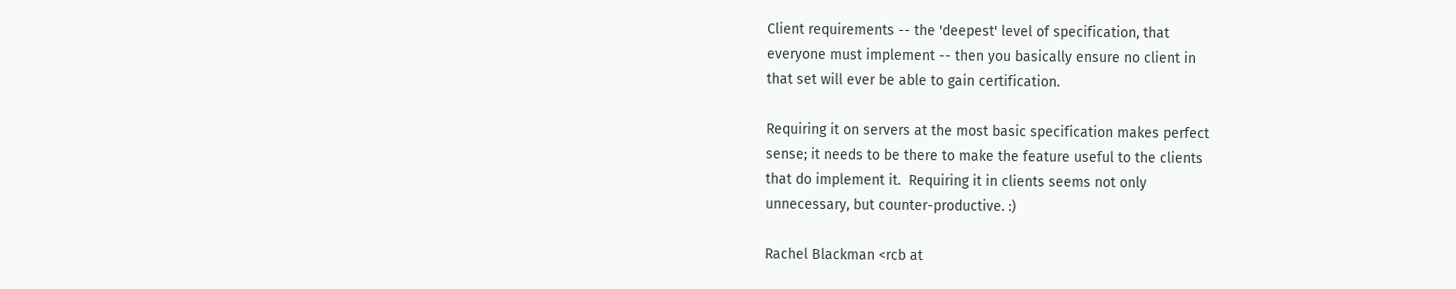Client requirements -- the 'deepest' level of specification, that
everyone must implement -- then you basically ensure no client in
that set will ever be able to gain certification.

Requiring it on servers at the most basic specification makes perfect
sense; it needs to be there to make the feature useful to the clients
that do implement it.  Requiring it in clients seems not only
unnecessary, but counter-productive. :)

Rachel Blackman <rcb at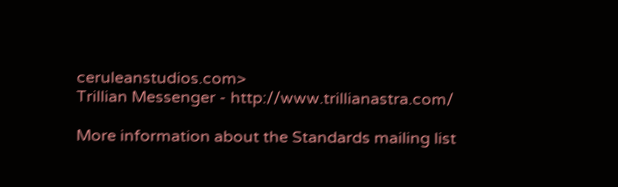ceruleanstudios.com>
Trillian Messenger - http://www.trillianastra.com/

More information about the Standards mailing list